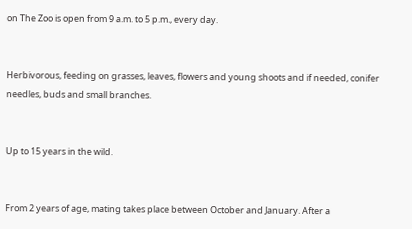on The Zoo is open from 9 a.m. to 5 p.m., every day.


Herbivorous, feeding on grasses, leaves, flowers and young shoots and if needed, conifer needles, buds and small branches.


Up to 15 years in the wild.


From 2 years of age, mating takes place between October and January. After a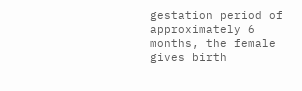gestation period of approximately 6 months, the female gives birth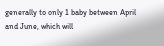generally to only 1 baby between April and June, which will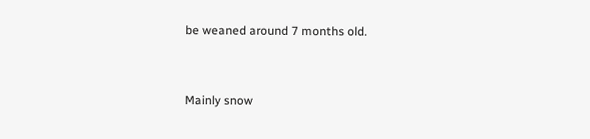be weaned around 7 months old.


Mainly snow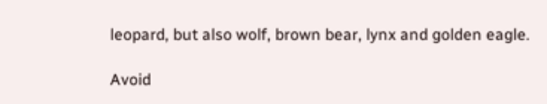leopard, but also wolf, brown bear, lynx and golden eagle.

Avoid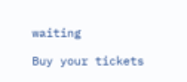waiting

Buy your tickets